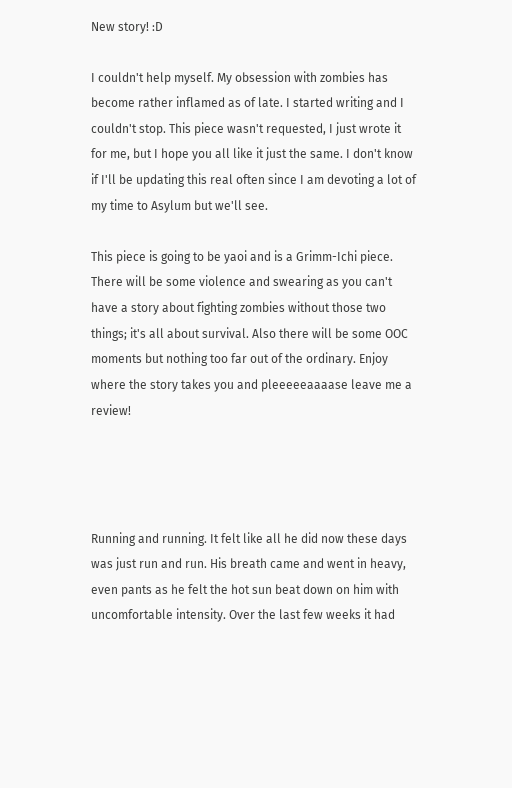New story! :D

I couldn't help myself. My obsession with zombies has become rather inflamed as of late. I started writing and I couldn't stop. This piece wasn't requested, I just wrote it for me, but I hope you all like it just the same. I don't know if I'll be updating this real often since I am devoting a lot of my time to Asylum but we'll see.

This piece is going to be yaoi and is a Grimm-Ichi piece. There will be some violence and swearing as you can't have a story about fighting zombies without those two things; it's all about survival. Also there will be some OOC moments but nothing too far out of the ordinary. Enjoy where the story takes you and pleeeeeaaaase leave me a review!




Running and running. It felt like all he did now these days was just run and run. His breath came and went in heavy, even pants as he felt the hot sun beat down on him with uncomfortable intensity. Over the last few weeks it had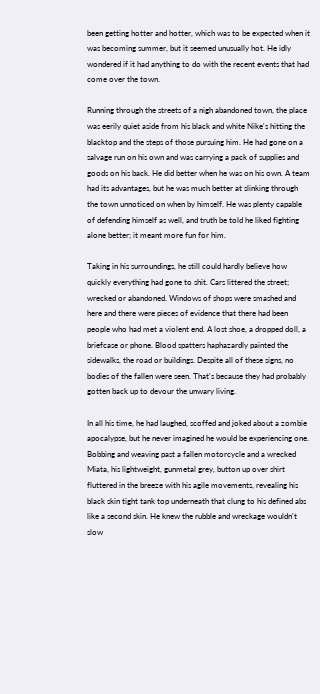been getting hotter and hotter, which was to be expected when it was becoming summer, but it seemed unusually hot. He idly wondered if it had anything to do with the recent events that had come over the town.

Running through the streets of a nigh abandoned town, the place was eerily quiet aside from his black and white Nike's hitting the blacktop and the steps of those pursuing him. He had gone on a salvage run on his own and was carrying a pack of supplies and goods on his back. He did better when he was on his own. A team had its advantages, but he was much better at slinking through the town unnoticed on when by himself. He was plenty capable of defending himself as well, and truth be told he liked fighting alone better; it meant more fun for him.

Taking in his surroundings, he still could hardly believe how quickly everything had gone to shit. Cars littered the street; wrecked or abandoned. Windows of shops were smashed and here and there were pieces of evidence that there had been people who had met a violent end. A lost shoe, a dropped doll, a briefcase or phone. Blood spatters haphazardly painted the sidewalks, the road or buildings. Despite all of these signs, no bodies of the fallen were seen. That's because they had probably gotten back up to devour the unwary living.

In all his time, he had laughed, scoffed and joked about a zombie apocalypse, but he never imagined he would be experiencing one. Bobbing and weaving past a fallen motorcycle and a wrecked Miata, his lightweight, gunmetal grey, button up over shirt fluttered in the breeze with his agile movements, revealing his black skin tight tank top underneath that clung to his defined abs like a second skin. He knew the rubble and wreckage wouldn't slow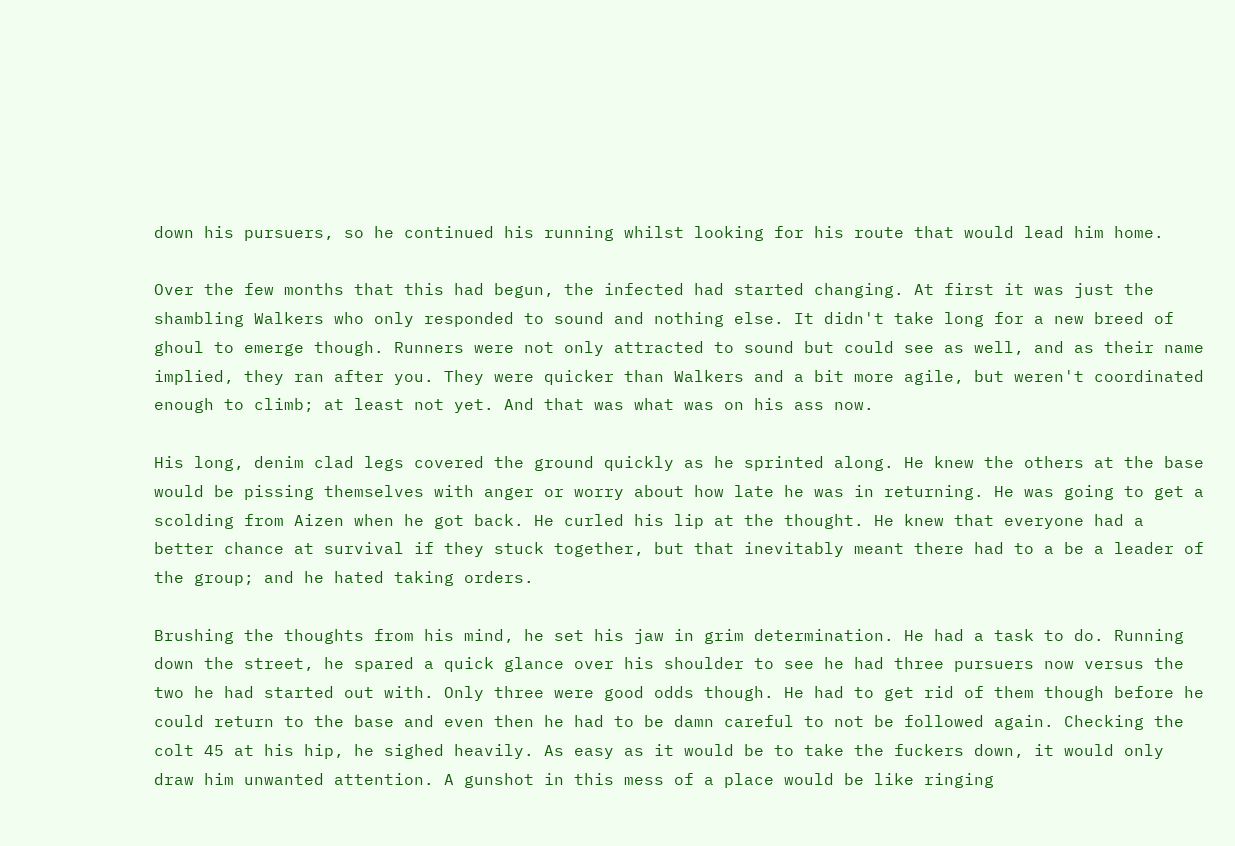down his pursuers, so he continued his running whilst looking for his route that would lead him home.

Over the few months that this had begun, the infected had started changing. At first it was just the shambling Walkers who only responded to sound and nothing else. It didn't take long for a new breed of ghoul to emerge though. Runners were not only attracted to sound but could see as well, and as their name implied, they ran after you. They were quicker than Walkers and a bit more agile, but weren't coordinated enough to climb; at least not yet. And that was what was on his ass now.

His long, denim clad legs covered the ground quickly as he sprinted along. He knew the others at the base would be pissing themselves with anger or worry about how late he was in returning. He was going to get a scolding from Aizen when he got back. He curled his lip at the thought. He knew that everyone had a better chance at survival if they stuck together, but that inevitably meant there had to a be a leader of the group; and he hated taking orders.

Brushing the thoughts from his mind, he set his jaw in grim determination. He had a task to do. Running down the street, he spared a quick glance over his shoulder to see he had three pursuers now versus the two he had started out with. Only three were good odds though. He had to get rid of them though before he could return to the base and even then he had to be damn careful to not be followed again. Checking the colt 45 at his hip, he sighed heavily. As easy as it would be to take the fuckers down, it would only draw him unwanted attention. A gunshot in this mess of a place would be like ringing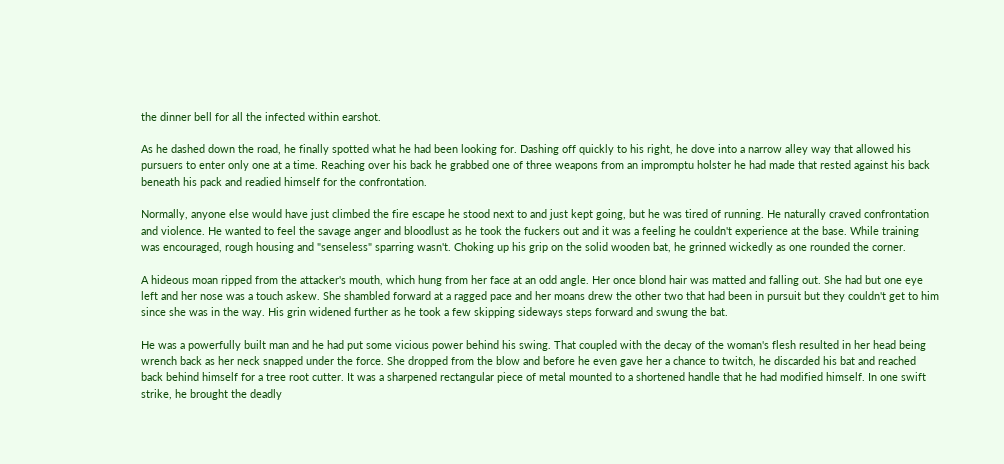the dinner bell for all the infected within earshot.

As he dashed down the road, he finally spotted what he had been looking for. Dashing off quickly to his right, he dove into a narrow alley way that allowed his pursuers to enter only one at a time. Reaching over his back he grabbed one of three weapons from an impromptu holster he had made that rested against his back beneath his pack and readied himself for the confrontation.

Normally, anyone else would have just climbed the fire escape he stood next to and just kept going, but he was tired of running. He naturally craved confrontation and violence. He wanted to feel the savage anger and bloodlust as he took the fuckers out and it was a feeling he couldn't experience at the base. While training was encouraged, rough housing and "senseless" sparring wasn't. Choking up his grip on the solid wooden bat, he grinned wickedly as one rounded the corner.

A hideous moan ripped from the attacker's mouth, which hung from her face at an odd angle. Her once blond hair was matted and falling out. She had but one eye left and her nose was a touch askew. She shambled forward at a ragged pace and her moans drew the other two that had been in pursuit but they couldn't get to him since she was in the way. His grin widened further as he took a few skipping sideways steps forward and swung the bat.

He was a powerfully built man and he had put some vicious power behind his swing. That coupled with the decay of the woman's flesh resulted in her head being wrench back as her neck snapped under the force. She dropped from the blow and before he even gave her a chance to twitch, he discarded his bat and reached back behind himself for a tree root cutter. It was a sharpened rectangular piece of metal mounted to a shortened handle that he had modified himself. In one swift strike, he brought the deadly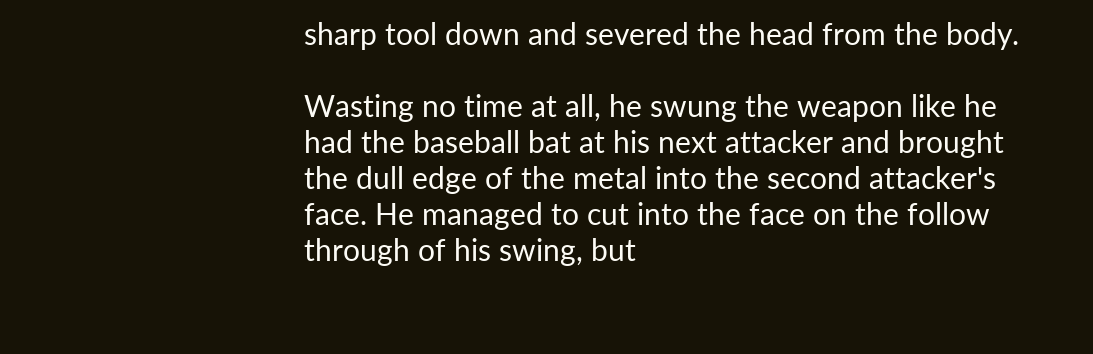sharp tool down and severed the head from the body.

Wasting no time at all, he swung the weapon like he had the baseball bat at his next attacker and brought the dull edge of the metal into the second attacker's face. He managed to cut into the face on the follow through of his swing, but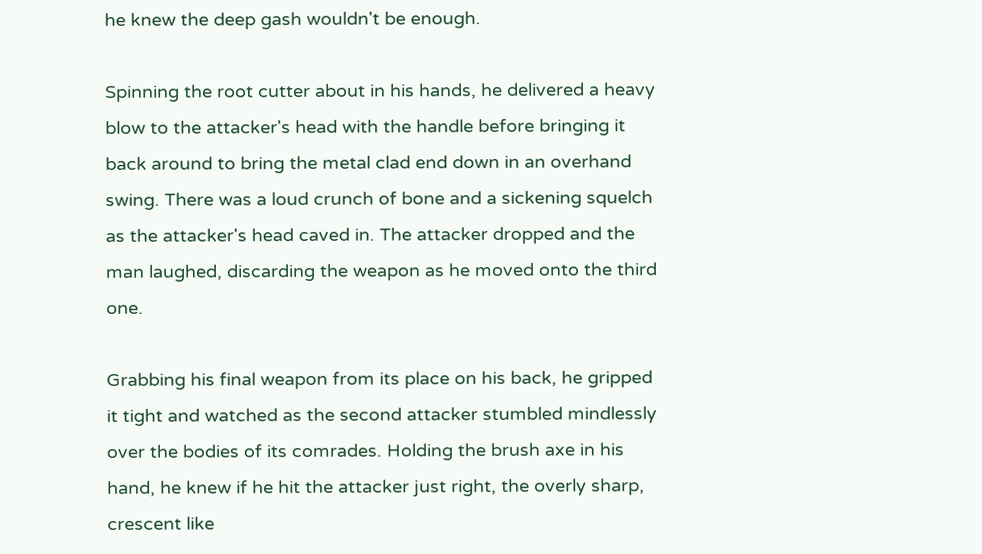he knew the deep gash wouldn't be enough.

Spinning the root cutter about in his hands, he delivered a heavy blow to the attacker's head with the handle before bringing it back around to bring the metal clad end down in an overhand swing. There was a loud crunch of bone and a sickening squelch as the attacker's head caved in. The attacker dropped and the man laughed, discarding the weapon as he moved onto the third one.

Grabbing his final weapon from its place on his back, he gripped it tight and watched as the second attacker stumbled mindlessly over the bodies of its comrades. Holding the brush axe in his hand, he knew if he hit the attacker just right, the overly sharp, crescent like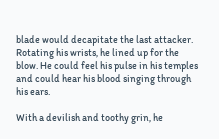blade would decapitate the last attacker. Rotating his wrists, he lined up for the blow. He could feel his pulse in his temples and could hear his blood singing through his ears.

With a devilish and toothy grin, he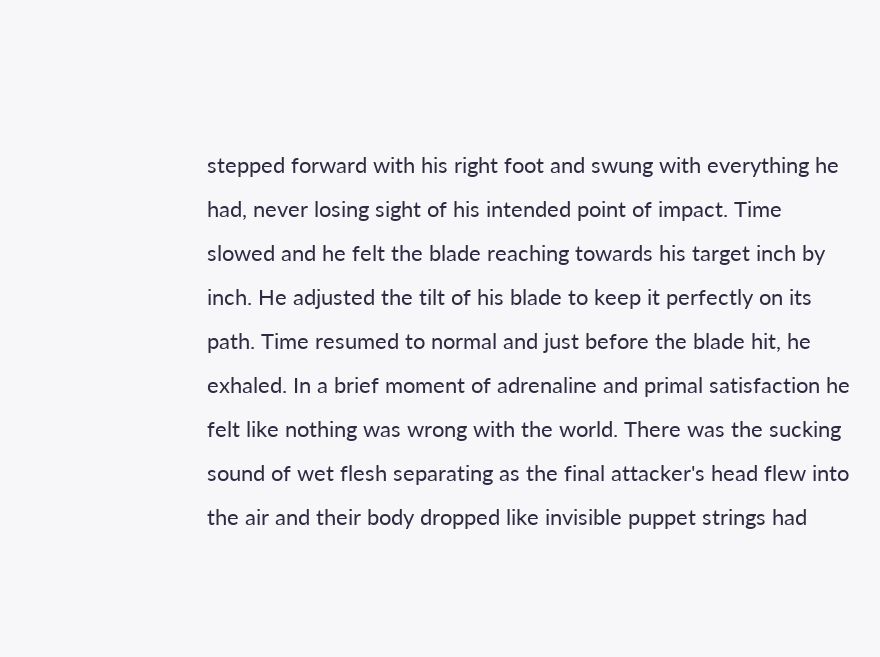stepped forward with his right foot and swung with everything he had, never losing sight of his intended point of impact. Time slowed and he felt the blade reaching towards his target inch by inch. He adjusted the tilt of his blade to keep it perfectly on its path. Time resumed to normal and just before the blade hit, he exhaled. In a brief moment of adrenaline and primal satisfaction he felt like nothing was wrong with the world. There was the sucking sound of wet flesh separating as the final attacker's head flew into the air and their body dropped like invisible puppet strings had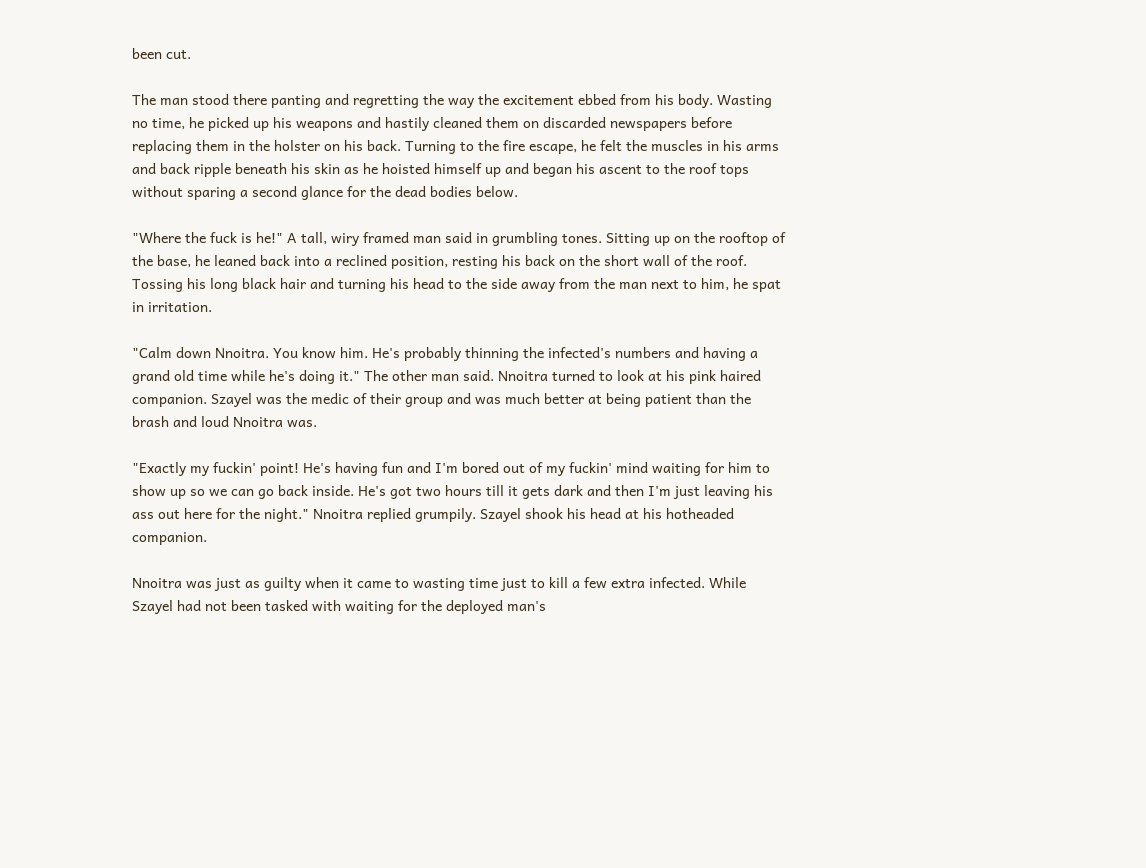been cut.

The man stood there panting and regretting the way the excitement ebbed from his body. Wasting no time, he picked up his weapons and hastily cleaned them on discarded newspapers before replacing them in the holster on his back. Turning to the fire escape, he felt the muscles in his arms and back ripple beneath his skin as he hoisted himself up and began his ascent to the roof tops without sparing a second glance for the dead bodies below.

"Where the fuck is he!" A tall, wiry framed man said in grumbling tones. Sitting up on the rooftop of the base, he leaned back into a reclined position, resting his back on the short wall of the roof. Tossing his long black hair and turning his head to the side away from the man next to him, he spat in irritation.

"Calm down Nnoitra. You know him. He's probably thinning the infected's numbers and having a grand old time while he's doing it." The other man said. Nnoitra turned to look at his pink haired companion. Szayel was the medic of their group and was much better at being patient than the brash and loud Nnoitra was.

"Exactly my fuckin' point! He's having fun and I'm bored out of my fuckin' mind waiting for him to show up so we can go back inside. He's got two hours till it gets dark and then I'm just leaving his ass out here for the night." Nnoitra replied grumpily. Szayel shook his head at his hotheaded companion.

Nnoitra was just as guilty when it came to wasting time just to kill a few extra infected. While Szayel had not been tasked with waiting for the deployed man's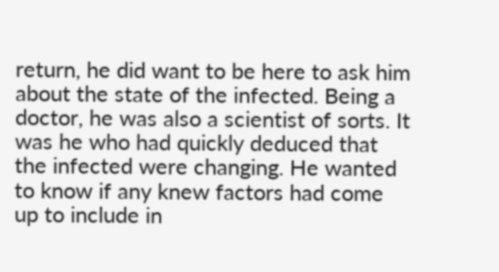return, he did want to be here to ask him about the state of the infected. Being a doctor, he was also a scientist of sorts. It was he who had quickly deduced that the infected were changing. He wanted to know if any knew factors had come up to include in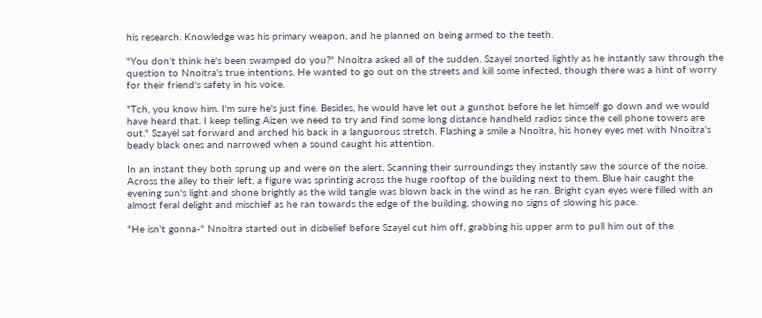his research. Knowledge was his primary weapon, and he planned on being armed to the teeth.

"You don't think he's been swamped do you?" Nnoitra asked all of the sudden. Szayel snorted lightly as he instantly saw through the question to Nnoitra's true intentions. He wanted to go out on the streets and kill some infected, though there was a hint of worry for their friend's safety in his voice.

"Tch, you know him. I'm sure he's just fine. Besides, he would have let out a gunshot before he let himself go down and we would have heard that. I keep telling Aizen we need to try and find some long distance handheld radios since the cell phone towers are out." Szayel sat forward and arched his back in a languorous stretch. Flashing a smile a Nnoitra, his honey eyes met with Nnoitra's beady black ones and narrowed when a sound caught his attention.

In an instant they both sprung up and were on the alert. Scanning their surroundings they instantly saw the source of the noise. Across the alley to their left, a figure was sprinting across the huge rooftop of the building next to them. Blue hair caught the evening sun's light and shone brightly as the wild tangle was blown back in the wind as he ran. Bright cyan eyes were filled with an almost feral delight and mischief as he ran towards the edge of the building, showing no signs of slowing his pace.

"He isn't gonna-" Nnoitra started out in disbelief before Szayel cut him off, grabbing his upper arm to pull him out of the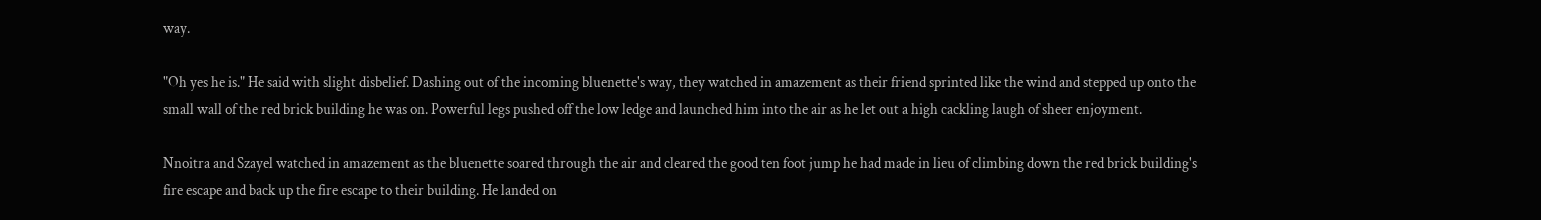way.

"Oh yes he is." He said with slight disbelief. Dashing out of the incoming bluenette's way, they watched in amazement as their friend sprinted like the wind and stepped up onto the small wall of the red brick building he was on. Powerful legs pushed off the low ledge and launched him into the air as he let out a high cackling laugh of sheer enjoyment.

Nnoitra and Szayel watched in amazement as the bluenette soared through the air and cleared the good ten foot jump he had made in lieu of climbing down the red brick building's fire escape and back up the fire escape to their building. He landed on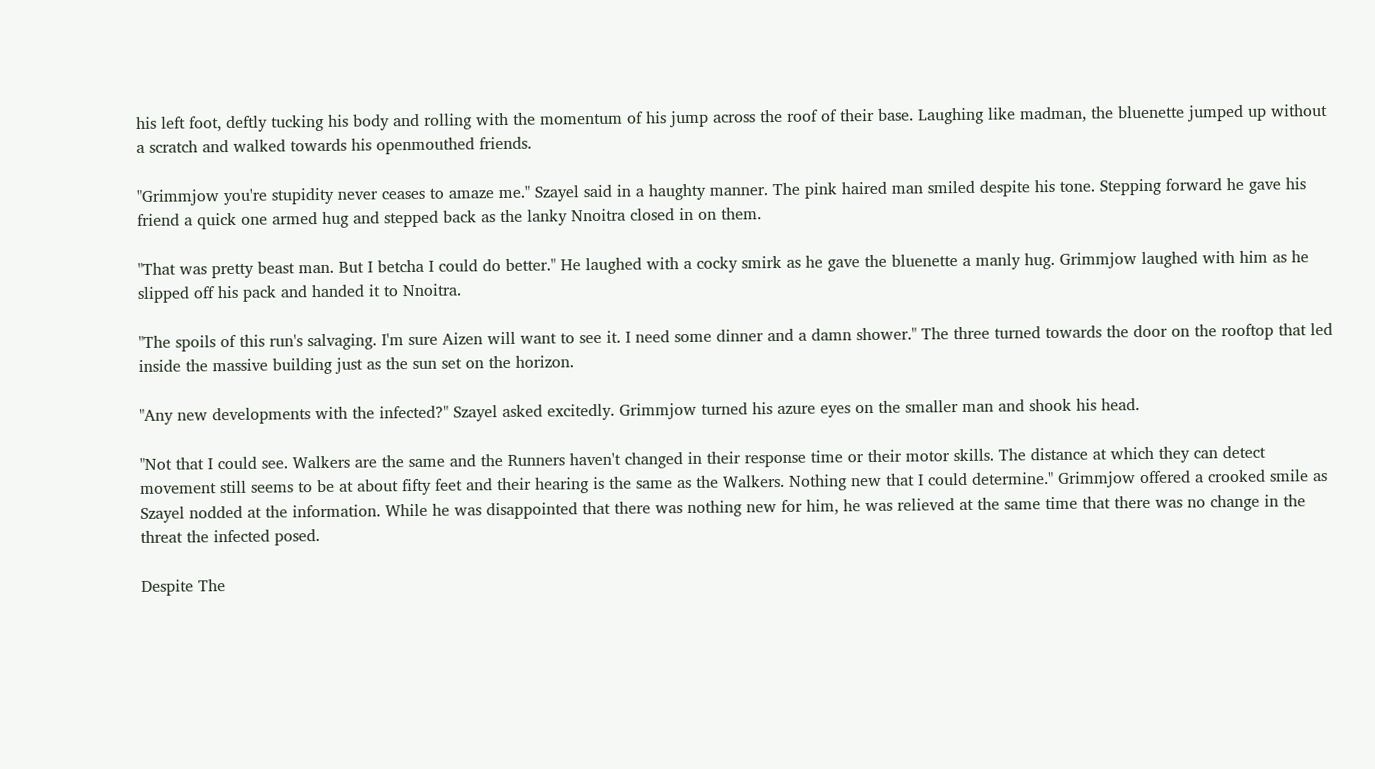his left foot, deftly tucking his body and rolling with the momentum of his jump across the roof of their base. Laughing like madman, the bluenette jumped up without a scratch and walked towards his openmouthed friends.

"Grimmjow you're stupidity never ceases to amaze me." Szayel said in a haughty manner. The pink haired man smiled despite his tone. Stepping forward he gave his friend a quick one armed hug and stepped back as the lanky Nnoitra closed in on them.

"That was pretty beast man. But I betcha I could do better." He laughed with a cocky smirk as he gave the bluenette a manly hug. Grimmjow laughed with him as he slipped off his pack and handed it to Nnoitra.

"The spoils of this run's salvaging. I'm sure Aizen will want to see it. I need some dinner and a damn shower." The three turned towards the door on the rooftop that led inside the massive building just as the sun set on the horizon.

"Any new developments with the infected?" Szayel asked excitedly. Grimmjow turned his azure eyes on the smaller man and shook his head.

"Not that I could see. Walkers are the same and the Runners haven't changed in their response time or their motor skills. The distance at which they can detect movement still seems to be at about fifty feet and their hearing is the same as the Walkers. Nothing new that I could determine." Grimmjow offered a crooked smile as Szayel nodded at the information. While he was disappointed that there was nothing new for him, he was relieved at the same time that there was no change in the threat the infected posed.

Despite The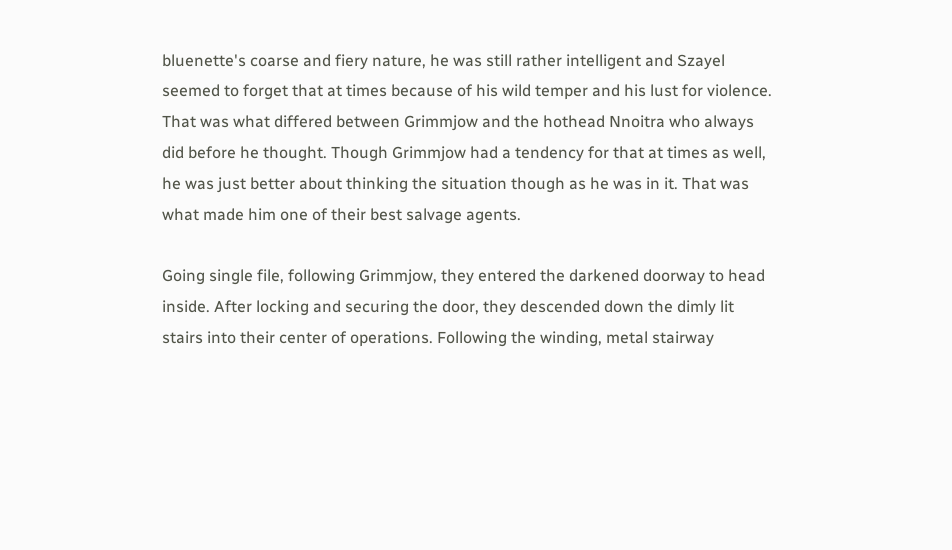bluenette's coarse and fiery nature, he was still rather intelligent and Szayel seemed to forget that at times because of his wild temper and his lust for violence. That was what differed between Grimmjow and the hothead Nnoitra who always did before he thought. Though Grimmjow had a tendency for that at times as well, he was just better about thinking the situation though as he was in it. That was what made him one of their best salvage agents.

Going single file, following Grimmjow, they entered the darkened doorway to head inside. After locking and securing the door, they descended down the dimly lit stairs into their center of operations. Following the winding, metal stairway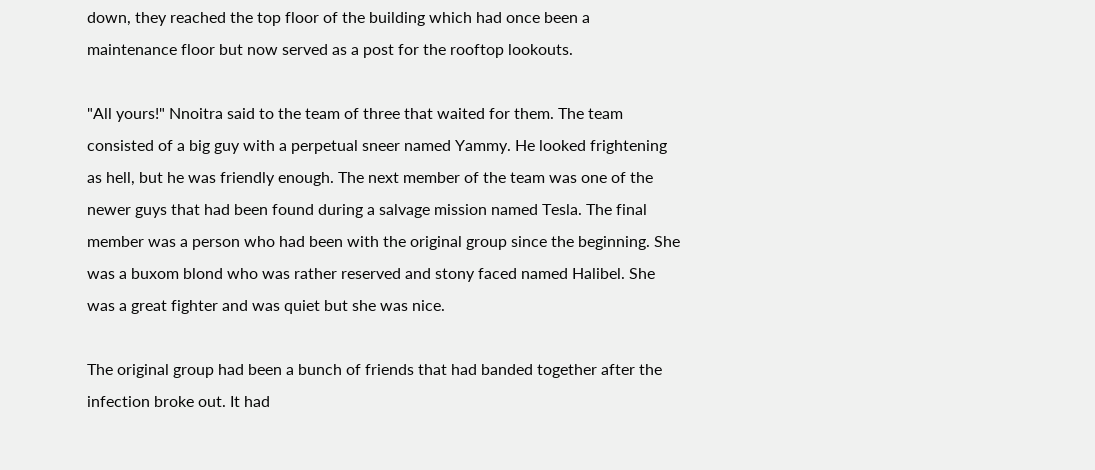down, they reached the top floor of the building which had once been a maintenance floor but now served as a post for the rooftop lookouts.

"All yours!" Nnoitra said to the team of three that waited for them. The team consisted of a big guy with a perpetual sneer named Yammy. He looked frightening as hell, but he was friendly enough. The next member of the team was one of the newer guys that had been found during a salvage mission named Tesla. The final member was a person who had been with the original group since the beginning. She was a buxom blond who was rather reserved and stony faced named Halibel. She was a great fighter and was quiet but she was nice.

The original group had been a bunch of friends that had banded together after the infection broke out. It had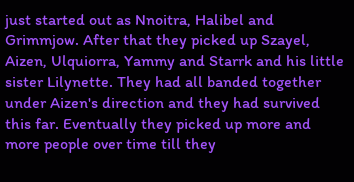just started out as Nnoitra, Halibel and Grimmjow. After that they picked up Szayel, Aizen, Ulquiorra, Yammy and Starrk and his little sister Lilynette. They had all banded together under Aizen's direction and they had survived this far. Eventually they picked up more and more people over time till they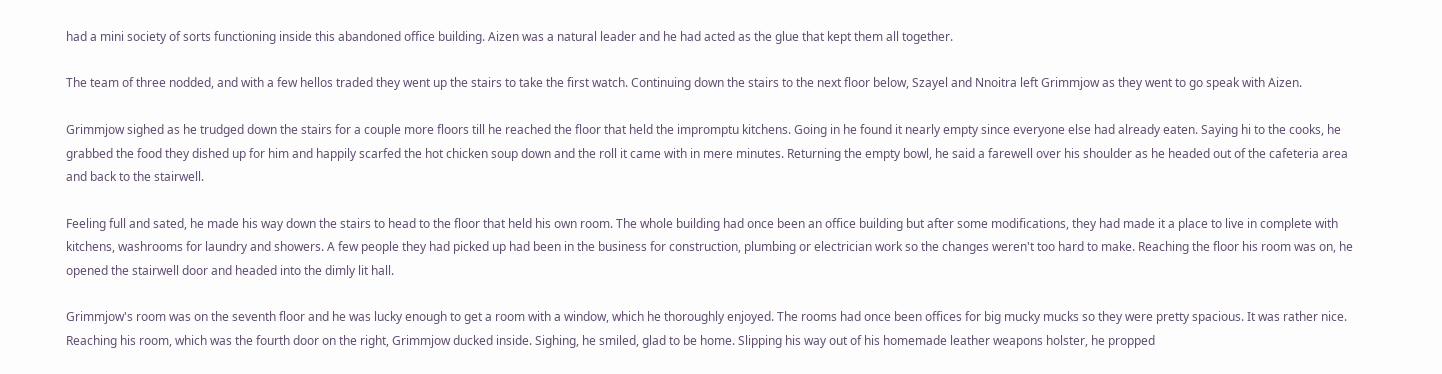had a mini society of sorts functioning inside this abandoned office building. Aizen was a natural leader and he had acted as the glue that kept them all together.

The team of three nodded, and with a few hellos traded they went up the stairs to take the first watch. Continuing down the stairs to the next floor below, Szayel and Nnoitra left Grimmjow as they went to go speak with Aizen.

Grimmjow sighed as he trudged down the stairs for a couple more floors till he reached the floor that held the impromptu kitchens. Going in he found it nearly empty since everyone else had already eaten. Saying hi to the cooks, he grabbed the food they dished up for him and happily scarfed the hot chicken soup down and the roll it came with in mere minutes. Returning the empty bowl, he said a farewell over his shoulder as he headed out of the cafeteria area and back to the stairwell.

Feeling full and sated, he made his way down the stairs to head to the floor that held his own room. The whole building had once been an office building but after some modifications, they had made it a place to live in complete with kitchens, washrooms for laundry and showers. A few people they had picked up had been in the business for construction, plumbing or electrician work so the changes weren't too hard to make. Reaching the floor his room was on, he opened the stairwell door and headed into the dimly lit hall.

Grimmjow's room was on the seventh floor and he was lucky enough to get a room with a window, which he thoroughly enjoyed. The rooms had once been offices for big mucky mucks so they were pretty spacious. It was rather nice. Reaching his room, which was the fourth door on the right, Grimmjow ducked inside. Sighing, he smiled, glad to be home. Slipping his way out of his homemade leather weapons holster, he propped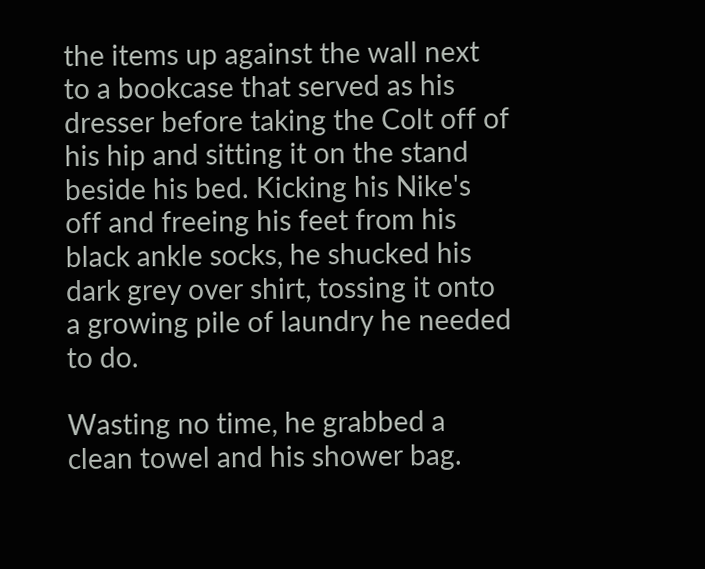the items up against the wall next to a bookcase that served as his dresser before taking the Colt off of his hip and sitting it on the stand beside his bed. Kicking his Nike's off and freeing his feet from his black ankle socks, he shucked his dark grey over shirt, tossing it onto a growing pile of laundry he needed to do.

Wasting no time, he grabbed a clean towel and his shower bag.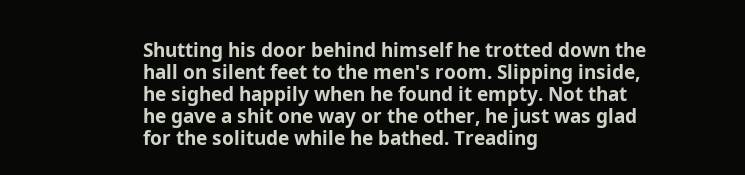Shutting his door behind himself he trotted down the hall on silent feet to the men's room. Slipping inside, he sighed happily when he found it empty. Not that he gave a shit one way or the other, he just was glad for the solitude while he bathed. Treading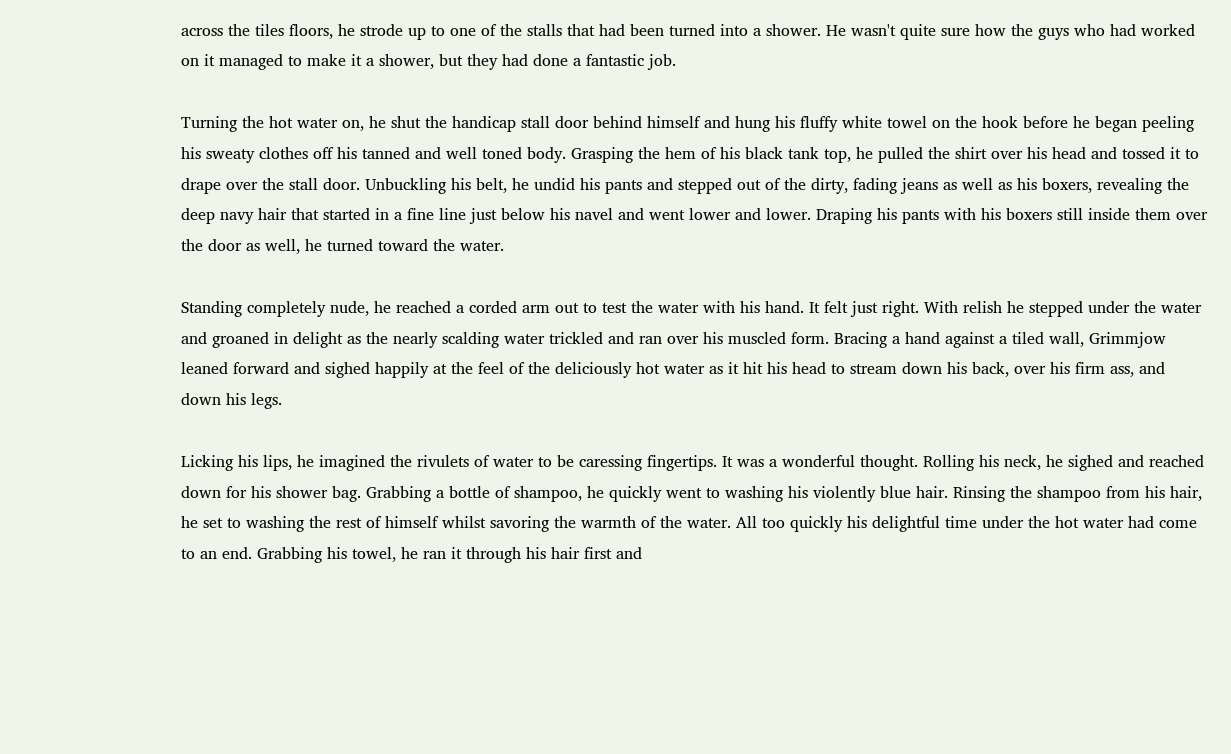across the tiles floors, he strode up to one of the stalls that had been turned into a shower. He wasn't quite sure how the guys who had worked on it managed to make it a shower, but they had done a fantastic job.

Turning the hot water on, he shut the handicap stall door behind himself and hung his fluffy white towel on the hook before he began peeling his sweaty clothes off his tanned and well toned body. Grasping the hem of his black tank top, he pulled the shirt over his head and tossed it to drape over the stall door. Unbuckling his belt, he undid his pants and stepped out of the dirty, fading jeans as well as his boxers, revealing the deep navy hair that started in a fine line just below his navel and went lower and lower. Draping his pants with his boxers still inside them over the door as well, he turned toward the water.

Standing completely nude, he reached a corded arm out to test the water with his hand. It felt just right. With relish he stepped under the water and groaned in delight as the nearly scalding water trickled and ran over his muscled form. Bracing a hand against a tiled wall, Grimmjow leaned forward and sighed happily at the feel of the deliciously hot water as it hit his head to stream down his back, over his firm ass, and down his legs.

Licking his lips, he imagined the rivulets of water to be caressing fingertips. It was a wonderful thought. Rolling his neck, he sighed and reached down for his shower bag. Grabbing a bottle of shampoo, he quickly went to washing his violently blue hair. Rinsing the shampoo from his hair, he set to washing the rest of himself whilst savoring the warmth of the water. All too quickly his delightful time under the hot water had come to an end. Grabbing his towel, he ran it through his hair first and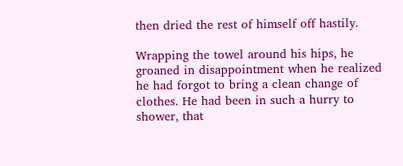then dried the rest of himself off hastily.

Wrapping the towel around his hips, he groaned in disappointment when he realized he had forgot to bring a clean change of clothes. He had been in such a hurry to shower, that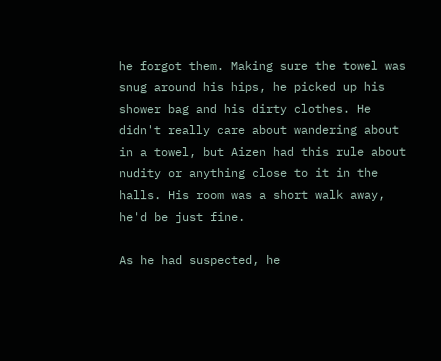he forgot them. Making sure the towel was snug around his hips, he picked up his shower bag and his dirty clothes. He didn't really care about wandering about in a towel, but Aizen had this rule about nudity or anything close to it in the halls. His room was a short walk away, he'd be just fine.

As he had suspected, he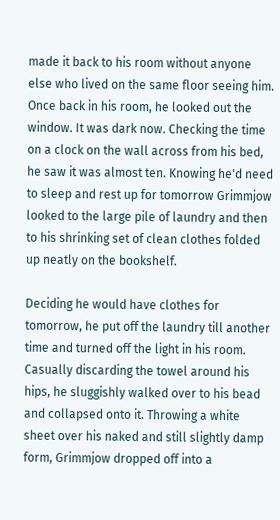made it back to his room without anyone else who lived on the same floor seeing him. Once back in his room, he looked out the window. It was dark now. Checking the time on a clock on the wall across from his bed, he saw it was almost ten. Knowing he'd need to sleep and rest up for tomorrow Grimmjow looked to the large pile of laundry and then to his shrinking set of clean clothes folded up neatly on the bookshelf.

Deciding he would have clothes for tomorrow, he put off the laundry till another time and turned off the light in his room. Casually discarding the towel around his hips, he sluggishly walked over to his bead and collapsed onto it. Throwing a white sheet over his naked and still slightly damp form, Grimmjow dropped off into a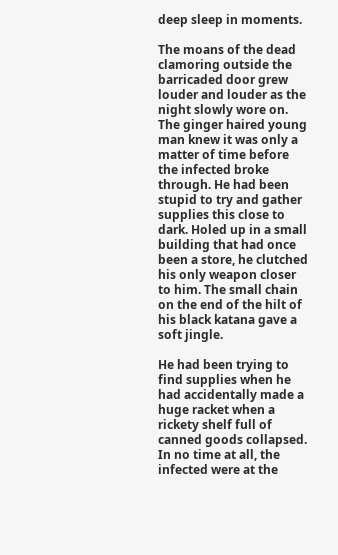deep sleep in moments.

The moans of the dead clamoring outside the barricaded door grew louder and louder as the night slowly wore on. The ginger haired young man knew it was only a matter of time before the infected broke through. He had been stupid to try and gather supplies this close to dark. Holed up in a small building that had once been a store, he clutched his only weapon closer to him. The small chain on the end of the hilt of his black katana gave a soft jingle.

He had been trying to find supplies when he had accidentally made a huge racket when a rickety shelf full of canned goods collapsed. In no time at all, the infected were at the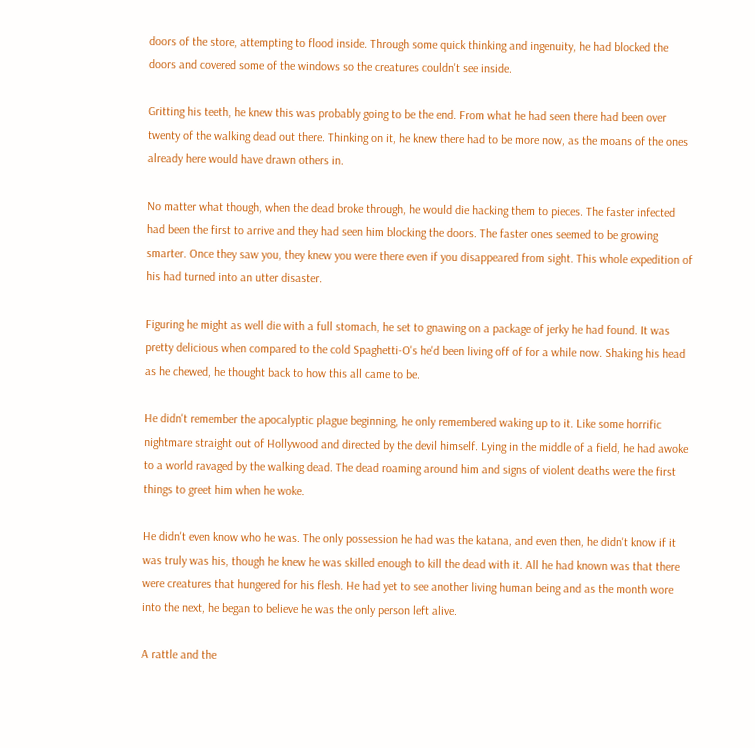doors of the store, attempting to flood inside. Through some quick thinking and ingenuity, he had blocked the doors and covered some of the windows so the creatures couldn't see inside.

Gritting his teeth, he knew this was probably going to be the end. From what he had seen there had been over twenty of the walking dead out there. Thinking on it, he knew there had to be more now, as the moans of the ones already here would have drawn others in.

No matter what though, when the dead broke through, he would die hacking them to pieces. The faster infected had been the first to arrive and they had seen him blocking the doors. The faster ones seemed to be growing smarter. Once they saw you, they knew you were there even if you disappeared from sight. This whole expedition of his had turned into an utter disaster.

Figuring he might as well die with a full stomach, he set to gnawing on a package of jerky he had found. It was pretty delicious when compared to the cold Spaghetti-O's he'd been living off of for a while now. Shaking his head as he chewed, he thought back to how this all came to be.

He didn't remember the apocalyptic plague beginning, he only remembered waking up to it. Like some horrific nightmare straight out of Hollywood and directed by the devil himself. Lying in the middle of a field, he had awoke to a world ravaged by the walking dead. The dead roaming around him and signs of violent deaths were the first things to greet him when he woke.

He didn't even know who he was. The only possession he had was the katana, and even then, he didn't know if it was truly was his, though he knew he was skilled enough to kill the dead with it. All he had known was that there were creatures that hungered for his flesh. He had yet to see another living human being and as the month wore into the next, he began to believe he was the only person left alive.

A rattle and the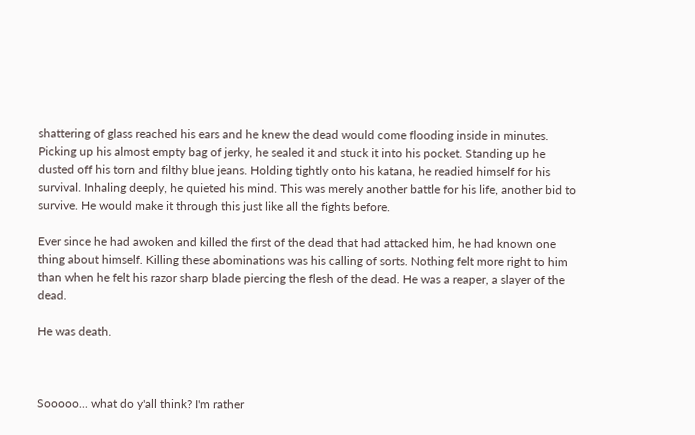shattering of glass reached his ears and he knew the dead would come flooding inside in minutes. Picking up his almost empty bag of jerky, he sealed it and stuck it into his pocket. Standing up he dusted off his torn and filthy blue jeans. Holding tightly onto his katana, he readied himself for his survival. Inhaling deeply, he quieted his mind. This was merely another battle for his life, another bid to survive. He would make it through this just like all the fights before.

Ever since he had awoken and killed the first of the dead that had attacked him, he had known one thing about himself. Killing these abominations was his calling of sorts. Nothing felt more right to him than when he felt his razor sharp blade piercing the flesh of the dead. He was a reaper, a slayer of the dead.

He was death.



Sooooo... what do y'all think? I'm rather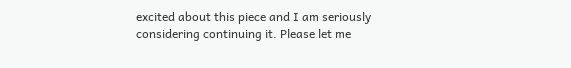excited about this piece and I am seriously considering continuing it. Please let me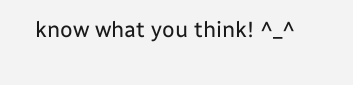know what you think! ^_^